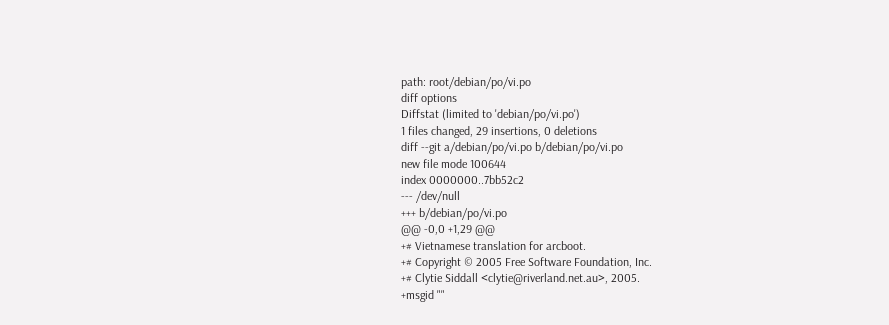path: root/debian/po/vi.po
diff options
Diffstat (limited to 'debian/po/vi.po')
1 files changed, 29 insertions, 0 deletions
diff --git a/debian/po/vi.po b/debian/po/vi.po
new file mode 100644
index 0000000..7bb52c2
--- /dev/null
+++ b/debian/po/vi.po
@@ -0,0 +1,29 @@
+# Vietnamese translation for arcboot.
+# Copyright © 2005 Free Software Foundation, Inc.
+# Clytie Siddall <clytie@riverland.net.au>, 2005.
+msgid ""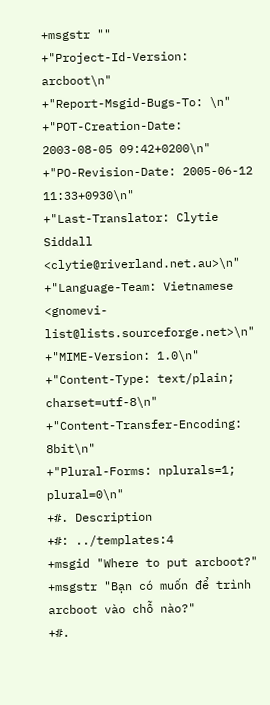+msgstr ""
+"Project-Id-Version: arcboot\n"
+"Report-Msgid-Bugs-To: \n"
+"POT-Creation-Date: 2003-08-05 09:42+0200\n"
+"PO-Revision-Date: 2005-06-12 11:33+0930\n"
+"Last-Translator: Clytie Siddall <clytie@riverland.net.au>\n"
+"Language-Team: Vietnamese <gnomevi-list@lists.sourceforge.net>\n"
+"MIME-Version: 1.0\n"
+"Content-Type: text/plain; charset=utf-8\n"
+"Content-Transfer-Encoding: 8bit\n"
+"Plural-Forms: nplurals=1; plural=0\n"
+#. Description
+#: ../templates:4
+msgid "Where to put arcboot?"
+msgstr "Bạn có muốn để trình arcboot vào chỗ nào?"
+#.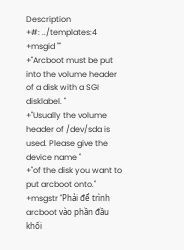Description
+#: ../templates:4
+msgid ""
+"Arcboot must be put into the volume header of a disk with a SGI disklabel. "
+"Usually the volume header of /dev/sda is used. Please give the device name "
+"of the disk you want to put arcboot onto."
+msgstr "Phải để trình arcboot vào phần đầu khối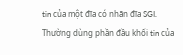tin của một đĩa có nhãn đĩa SGI. Thường dùng phần đầu khối tin của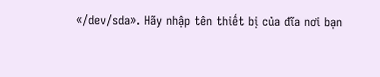«/dev/sda». Hãy nhập tên thiết bị của đĩa nơi bạn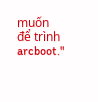muốn để trình arcboot."